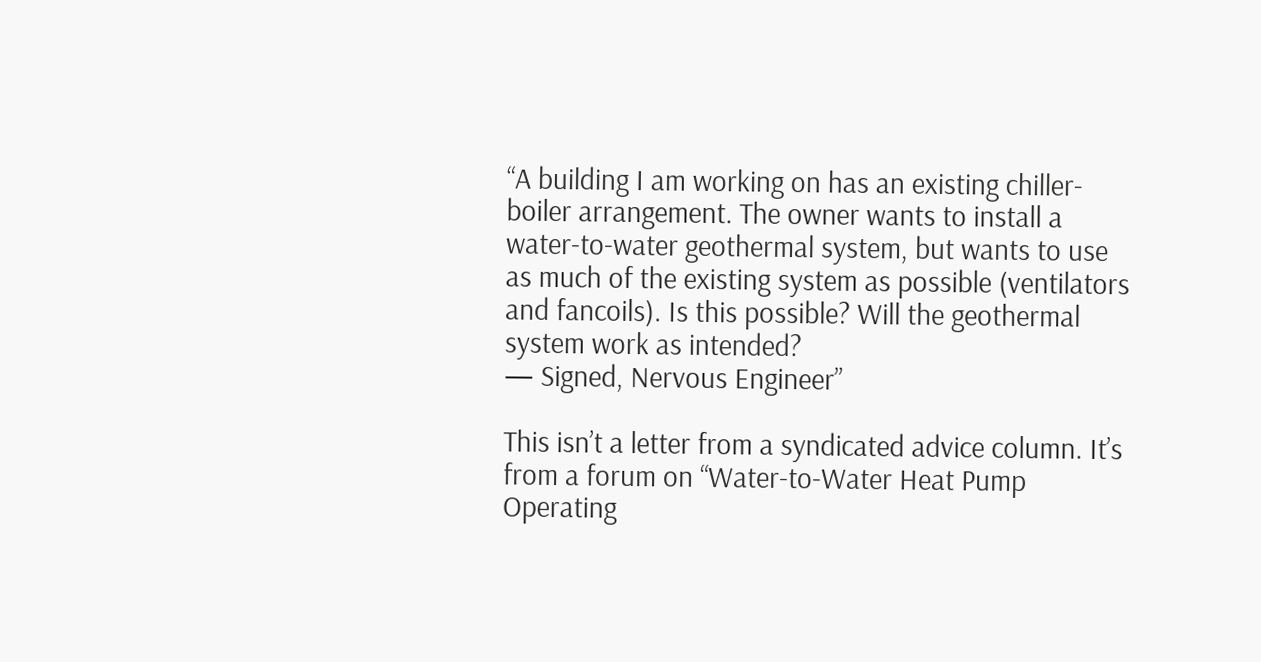“A building I am working on has an existing chiller-boiler arrangement. The owner wants to install a water-to-water geothermal system, but wants to use as much of the existing system as possible (ventilators and fancoils). Is this possible? Will the geothermal system work as intended?
— Signed, Nervous Engineer”

This isn’t a letter from a syndicated advice column. It’s from a forum on “Water-to-Water Heat Pump Operating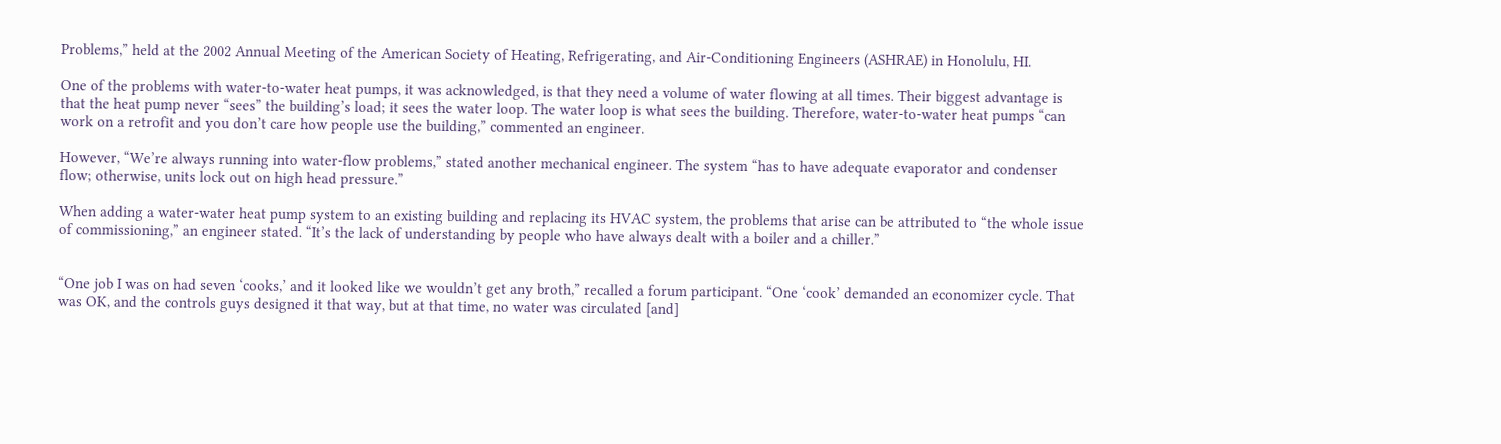Problems,” held at the 2002 Annual Meeting of the American Society of Heating, Refrigerating, and Air-Conditioning Engineers (ASHRAE) in Honolulu, HI.

One of the problems with water-to-water heat pumps, it was acknowledged, is that they need a volume of water flowing at all times. Their biggest advantage is that the heat pump never “sees” the building’s load; it sees the water loop. The water loop is what sees the building. Therefore, water-to-water heat pumps “can work on a retrofit and you don’t care how people use the building,” commented an engineer.

However, “We’re always running into water-flow problems,” stated another mechanical engineer. The system “has to have adequate evaporator and condenser flow; otherwise, units lock out on high head pressure.”

When adding a water-water heat pump system to an existing building and replacing its HVAC system, the problems that arise can be attributed to “the whole issue of commissioning,” an engineer stated. “It’s the lack of understanding by people who have always dealt with a boiler and a chiller.”


“One job I was on had seven ‘cooks,’ and it looked like we wouldn’t get any broth,” recalled a forum participant. “One ‘cook’ demanded an economizer cycle. That was OK, and the controls guys designed it that way, but at that time, no water was circulated [and]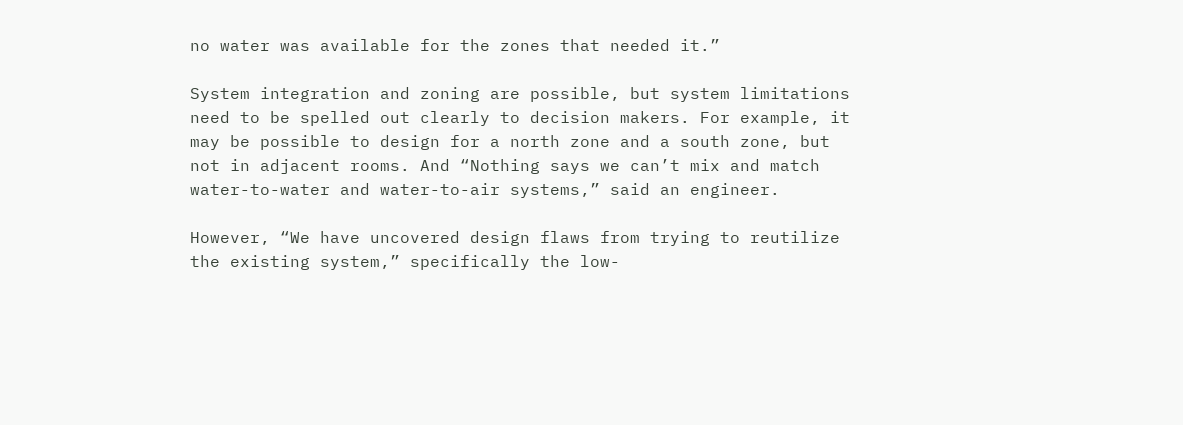no water was available for the zones that needed it.”

System integration and zoning are possible, but system limitations need to be spelled out clearly to decision makers. For example, it may be possible to design for a north zone and a south zone, but not in adjacent rooms. And “Nothing says we can’t mix and match water-to-water and water-to-air systems,” said an engineer.

However, “We have uncovered design flaws from trying to reutilize the existing system,” specifically the low-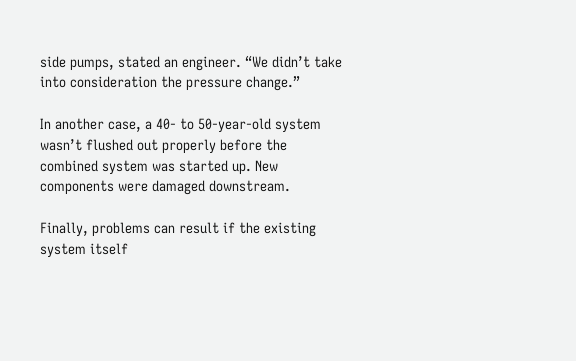side pumps, stated an engineer. “We didn’t take into consideration the pressure change.”

In another case, a 40- to 50-year-old system wasn’t flushed out properly before the combined system was started up. New components were damaged downstream.

Finally, problems can result if the existing system itself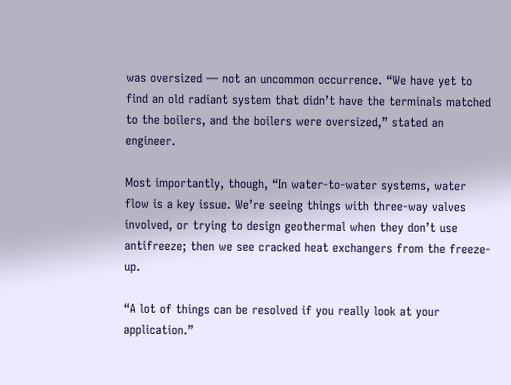was oversized — not an uncommon occurrence. “We have yet to find an old radiant system that didn’t have the terminals matched to the boilers, and the boilers were oversized,” stated an engineer.

Most importantly, though, “In water-to-water systems, water flow is a key issue. We’re seeing things with three-way valves involved, or trying to design geothermal when they don’t use antifreeze; then we see cracked heat exchangers from the freeze-up.

“A lot of things can be resolved if you really look at your application.”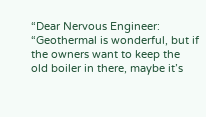“Dear Nervous Engineer:
“Geothermal is wonderful, but if the owners want to keep the old boiler in there, maybe it’s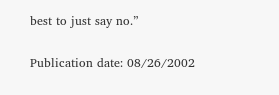best to just say no.”

Publication date: 08/26/2002